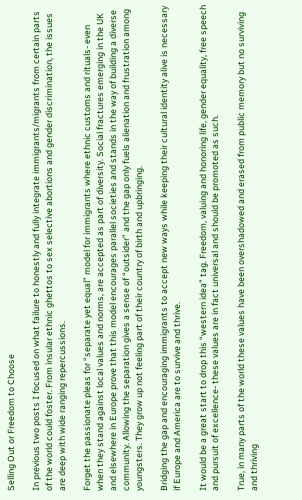Selling Out or Freedom to Choose

In previous two posts I focused on what failure to honestly and fully integrate immigrants/migrants from certain parts of the world could foster. From insular ethnic ghettos to sex selective abortions and gender discrimination, the issues are deep with wide ranging repercussions.

Forget the passionate pleas for “separate yet equal” model for immigrants where ethnic customs and rituals- even when they stand against local values and norms, are accepted as part of diversity. Social fractures emerging in the UK and elsewhere in Europe prove that this model encourages parallel societies and stands in the way of building a diverse community. Allowing the separation gives a sense of “outsider” and the gap only fuels alienation and frustration among youngsters. They grow up not feeling part of their country of birth and upbringing.

Bridging the gap and encouraging immigrants to accept new ways while keeping their cultural identity alive is necessary if Europe and America are to survive and thrive.

It would be a great start to drop this “western idea” tag. Freedom, valuing and honoring life, gender equality, free speech and pursuit of excellence- these values are in fact universal and should be promoted as such.

True, in many parts of the world these values have been overshadowed and erased from public memory but no surviving and thriving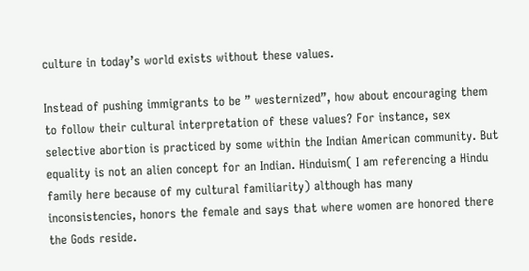culture in today’s world exists without these values.

Instead of pushing immigrants to be ” westernized”, how about encouraging them to follow their cultural interpretation of these values? For instance, sex selective abortion is practiced by some within the Indian American community. But equality is not an alien concept for an Indian. Hinduism( I am referencing a Hindu family here because of my cultural familiarity) although has many inconsistencies, honors the female and says that where women are honored there the Gods reside.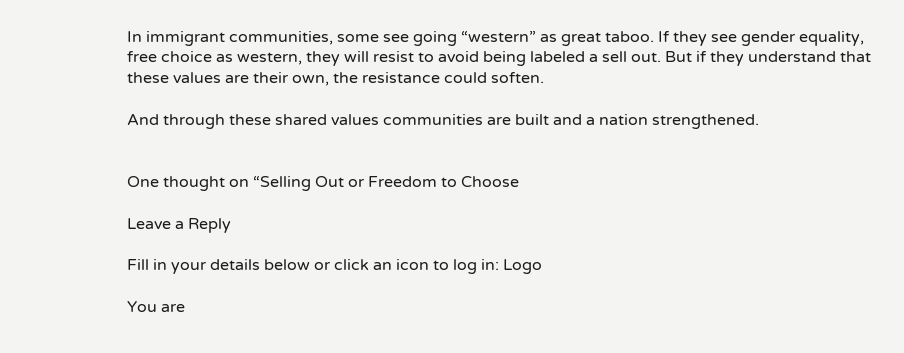In immigrant communities, some see going “western” as great taboo. If they see gender equality, free choice as western, they will resist to avoid being labeled a sell out. But if they understand that these values are their own, the resistance could soften.

And through these shared values communities are built and a nation strengthened.


One thought on “Selling Out or Freedom to Choose

Leave a Reply

Fill in your details below or click an icon to log in: Logo

You are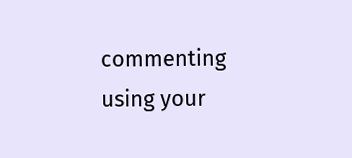commenting using your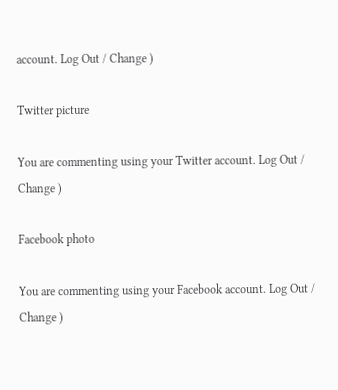account. Log Out / Change )

Twitter picture

You are commenting using your Twitter account. Log Out / Change )

Facebook photo

You are commenting using your Facebook account. Log Out / Change )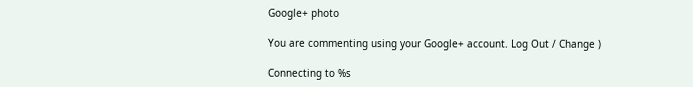Google+ photo

You are commenting using your Google+ account. Log Out / Change )

Connecting to %s